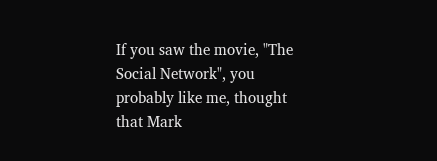If you saw the movie, "The Social Network", you probably like me, thought that Mark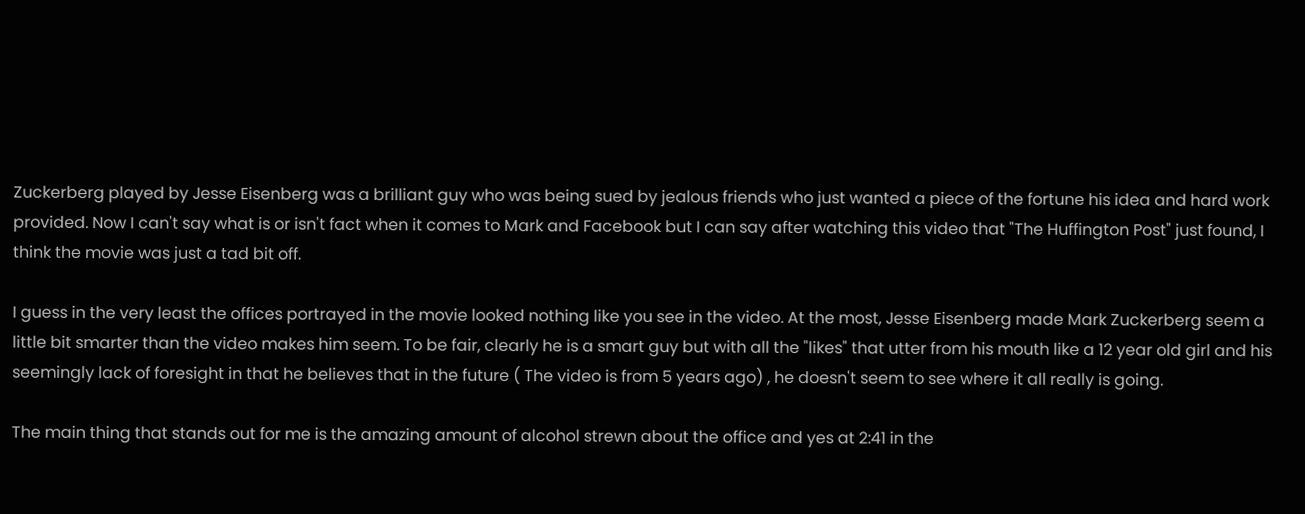Zuckerberg played by Jesse Eisenberg was a brilliant guy who was being sued by jealous friends who just wanted a piece of the fortune his idea and hard work provided. Now I can't say what is or isn't fact when it comes to Mark and Facebook but I can say after watching this video that "The Huffington Post" just found, I think the movie was just a tad bit off.

I guess in the very least the offices portrayed in the movie looked nothing like you see in the video. At the most, Jesse Eisenberg made Mark Zuckerberg seem a little bit smarter than the video makes him seem. To be fair, clearly he is a smart guy but with all the "likes" that utter from his mouth like a 12 year old girl and his seemingly lack of foresight in that he believes that in the future ( The video is from 5 years ago) , he doesn't seem to see where it all really is going.

The main thing that stands out for me is the amazing amount of alcohol strewn about the office and yes at 2:41 in the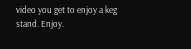video you get to enjoy a keg stand. Enjoy.